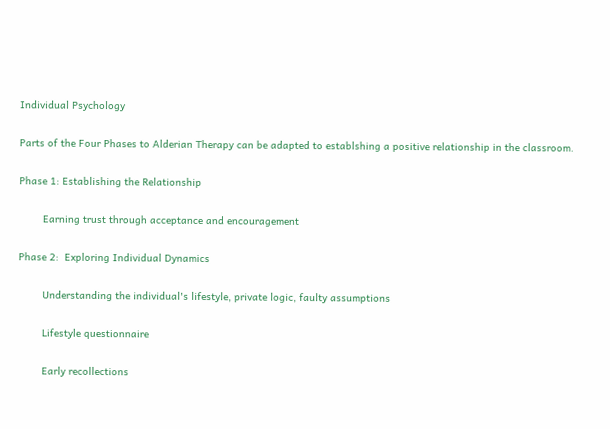Individual Psychology

Parts of the Four Phases to Alderian Therapy can be adapted to establshing a positive relationship in the classroom.

Phase 1: Establishing the Relationship

        Earning trust through acceptance and encouragement

Phase 2:  Exploring Individual Dynamics

        Understanding the individual's lifestyle, private logic, faulty assumptions

        Lifestyle questionnaire

        Early recollections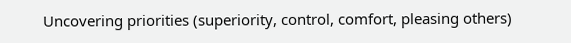Uncovering priorities (superiority, control, comfort, pleasing others)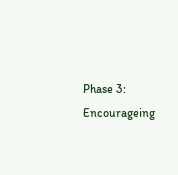Phase 3:  Encourageing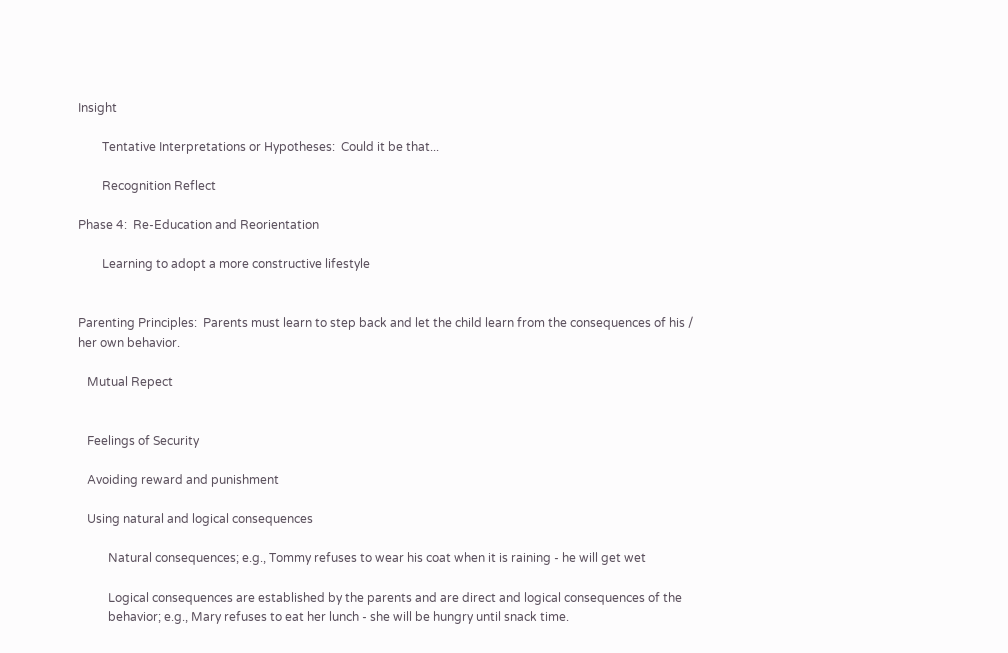Insight

        Tentative Interpretations or Hypotheses:  Could it be that...

        Recognition Reflect

Phase 4:  Re-Education and Reorientation

        Learning to adopt a more constructive lifestyle


Parenting Principles:  Parents must learn to step back and let the child learn from the consequences of his / her own behavior.

   Mutual Repect


   Feelings of Security

   Avoiding reward and punishment

   Using natural and logical consequences

          Natural consequences; e.g., Tommy refuses to wear his coat when it is raining - he will get wet

          Logical consequences are established by the parents and are direct and logical consequences of the
          behavior; e.g., Mary refuses to eat her lunch - she will be hungry until snack time.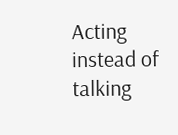Acting instead of talking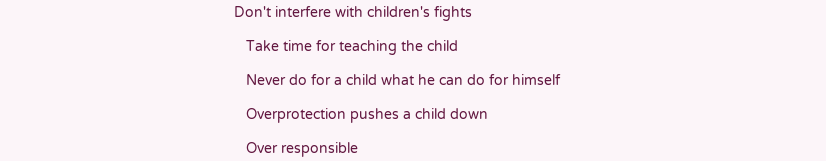Don't interfere with children's fights

   Take time for teaching the child

   Never do for a child what he can do for himself

   Overprotection pushes a child down

   Over responsible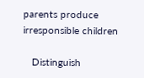parents produce irresponsible children

   Distinguish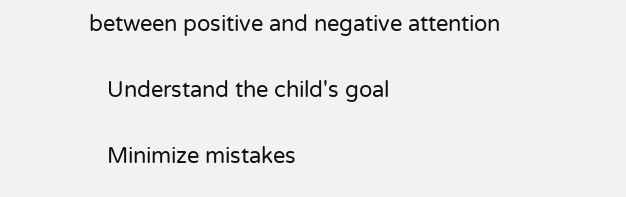between positive and negative attention

   Understand the child's goal

   Minimize mistakes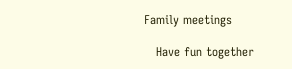Family meetings

   Have fun together